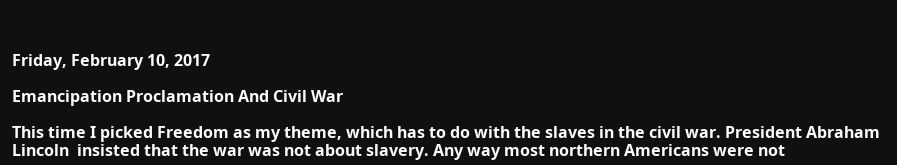Friday, February 10, 2017

Emancipation Proclamation And Civil War

This time I picked Freedom as my theme, which has to do with the slaves in the civil war. President Abraham Lincoln  insisted that the war was not about slavery. Any way most northern Americans were not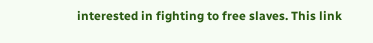interested in fighting to free slaves. This link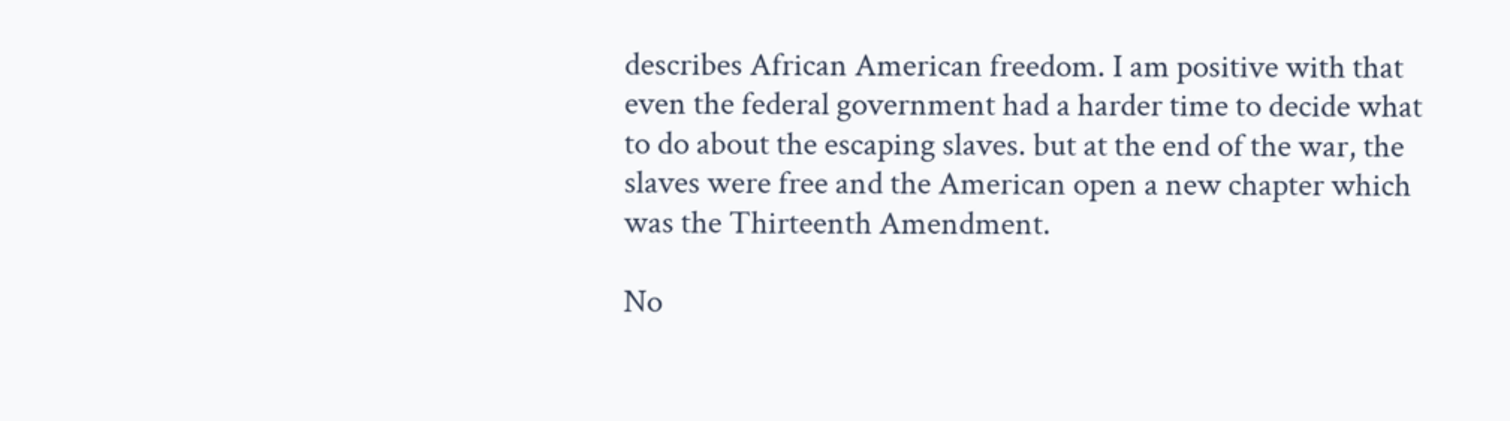describes African American freedom. I am positive with that even the federal government had a harder time to decide what to do about the escaping slaves. but at the end of the war, the slaves were free and the American open a new chapter which was the Thirteenth Amendment.

No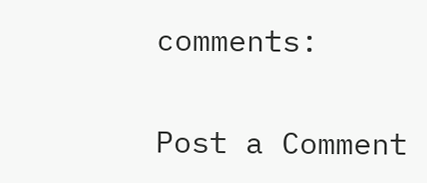comments:

Post a Comment